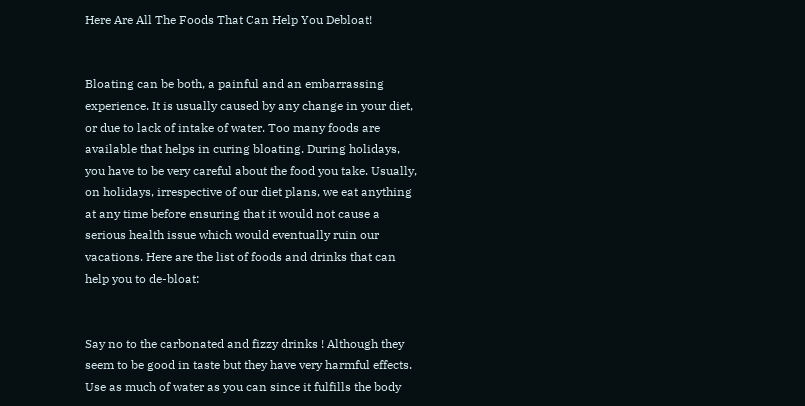Here Are All The Foods That Can Help You Debloat!


Bloating can be both, a painful and an embarrassing experience. It is usually caused by any change in your diet, or due to lack of intake of water. Too many foods are available that helps in curing bloating. During holidays, you have to be very careful about the food you take. Usually, on holidays, irrespective of our diet plans, we eat anything at any time before ensuring that it would not cause a serious health issue which would eventually ruin our vacations. Here are the list of foods and drinks that can help you to de-bloat:


Say no to the carbonated and fizzy drinks ! Although they seem to be good in taste but they have very harmful effects. Use as much of water as you can since it fulfills the body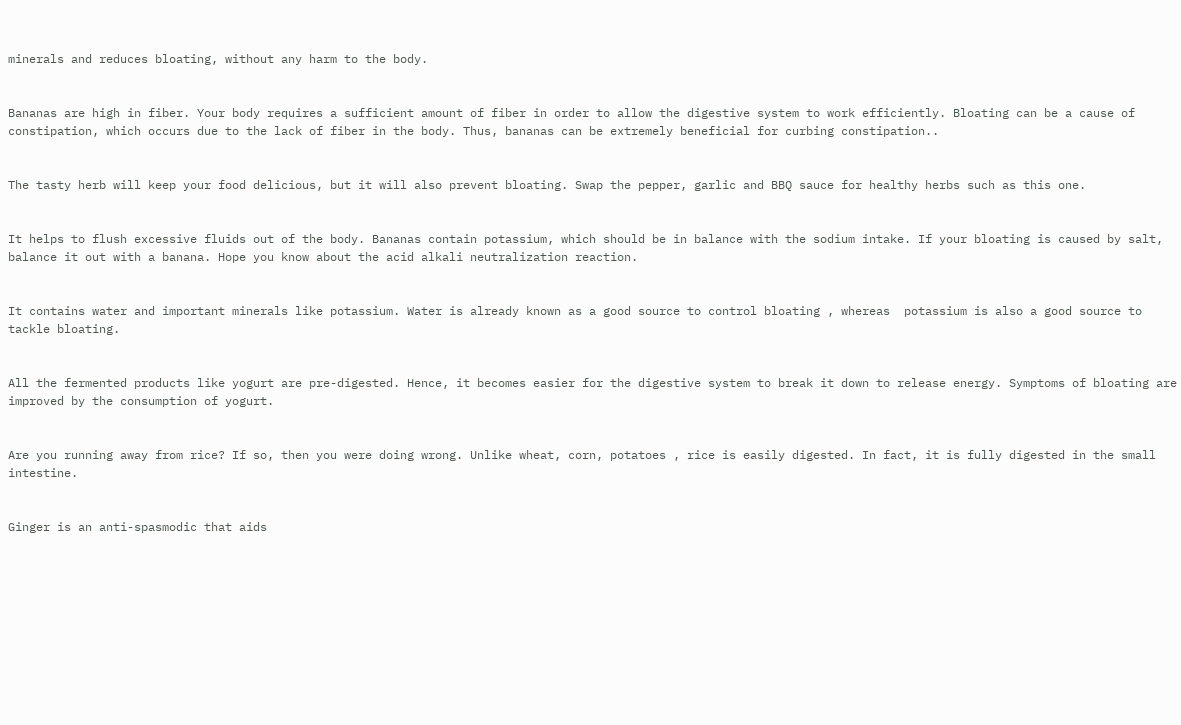minerals and reduces bloating, without any harm to the body.


Bananas are high in fiber. Your body requires a sufficient amount of fiber in order to allow the digestive system to work efficiently. Bloating can be a cause of constipation, which occurs due to the lack of fiber in the body. Thus, bananas can be extremely beneficial for curbing constipation..


The tasty herb will keep your food delicious, but it will also prevent bloating. Swap the pepper, garlic and BBQ sauce for healthy herbs such as this one.


It helps to flush excessive fluids out of the body. Bananas contain potassium, which should be in balance with the sodium intake. If your bloating is caused by salt, balance it out with a banana. Hope you know about the acid alkali neutralization reaction.


It contains water and important minerals like potassium. Water is already known as a good source to control bloating , whereas  potassium is also a good source to tackle bloating.


All the fermented products like yogurt are pre-digested. Hence, it becomes easier for the digestive system to break it down to release energy. Symptoms of bloating are improved by the consumption of yogurt.


Are you running away from rice? If so, then you were doing wrong. Unlike wheat, corn, potatoes , rice is easily digested. In fact, it is fully digested in the small intestine.


Ginger is an anti-spasmodic that aids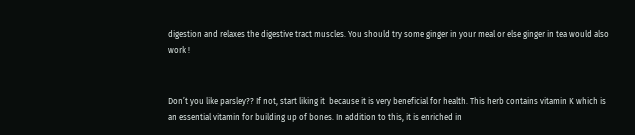digestion and relaxes the digestive tract muscles. You should try some ginger in your meal or else ginger in tea would also work !


Don’t you like parsley?? If not, start liking it  because it is very beneficial for health. This herb contains vitamin K which is an essential vitamin for building up of bones. In addition to this, it is enriched in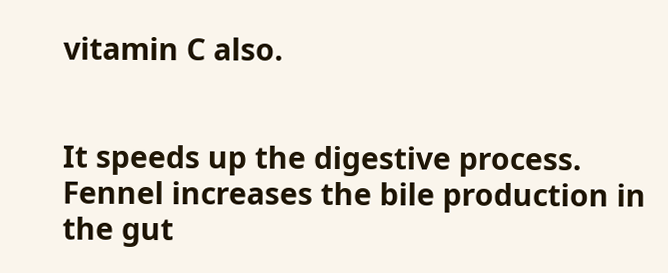vitamin C also.


It speeds up the digestive process. Fennel increases the bile production in the gut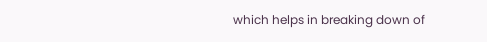which helps in breaking down of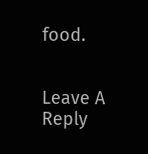food.


Leave A Reply